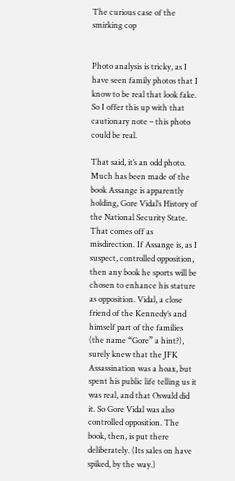The curious case of the smirking cop


Photo analysis is tricky, as I have seen family photos that I know to be real that look fake. So I offer this up with that cautionary note – this photo could be real.

That said, it’s an odd photo. Much has been made of the book Assange is apparently holding, Gore Vidal’s History of the National Security State. That comes off as misdirection. If Assange is, as I suspect, controlled opposition, then any book he sports will be chosen to enhance his stature as opposition. Vidal, a close friend of the Kennedy’s and himself part of the families (the name “Gore” a hint?), surely knew that the JFK Assassination was a hoax, but spent his public life telling us it was real, and that Oswald did it. So Gore Vidal was also controlled opposition. The book, then, is put there deliberately. (Its sales on have spiked, by the way.)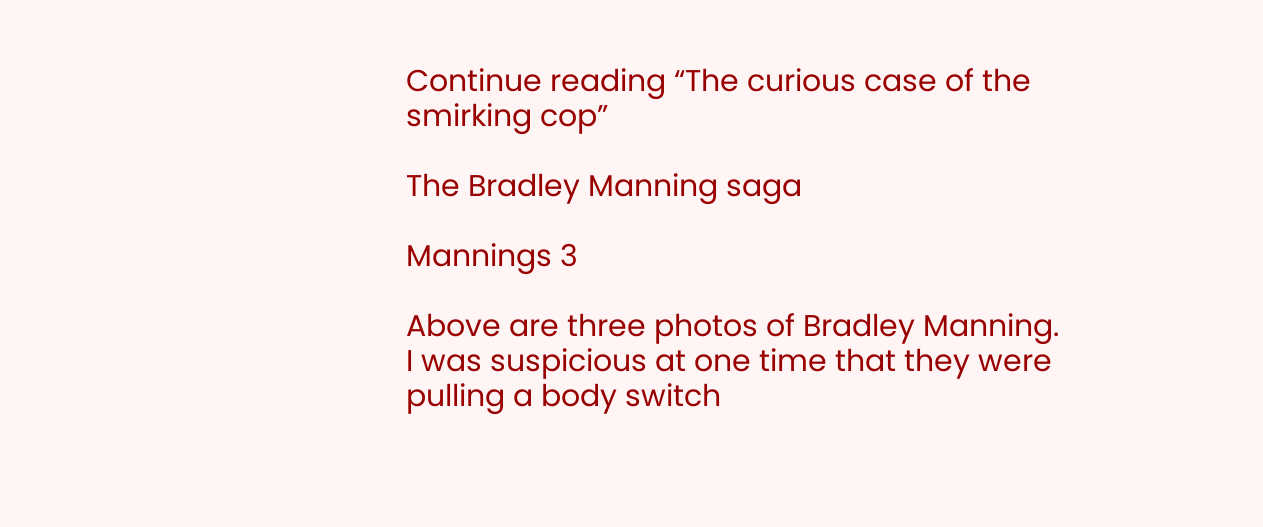Continue reading “The curious case of the smirking cop”

The Bradley Manning saga

Mannings 3

Above are three photos of Bradley Manning. I was suspicious at one time that they were pulling a body switch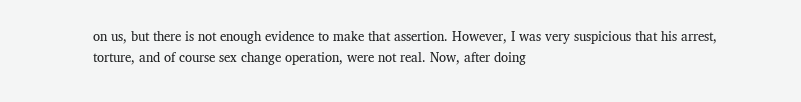on us, but there is not enough evidence to make that assertion. However, I was very suspicious that his arrest, torture, and of course sex change operation, were not real. Now, after doing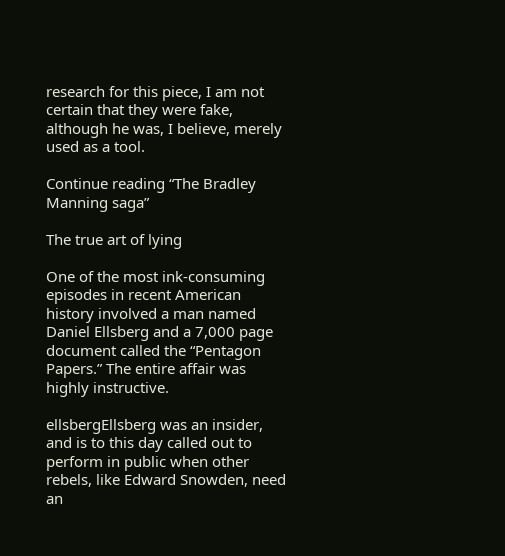research for this piece, I am not certain that they were fake, although he was, I believe, merely used as a tool.

Continue reading “The Bradley Manning saga”

The true art of lying

One of the most ink-consuming episodes in recent American history involved a man named Daniel Ellsberg and a 7,000 page document called the “Pentagon Papers.” The entire affair was highly instructive.

ellsbergEllsberg was an insider, and is to this day called out to perform in public when other rebels, like Edward Snowden, need an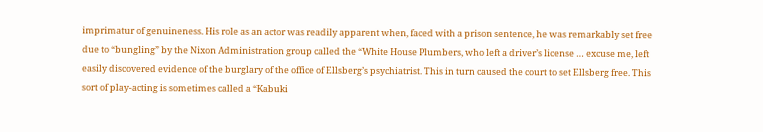imprimatur of genuineness. His role as an actor was readily apparent when, faced with a prison sentence, he was remarkably set free due to “bungling” by the Nixon Administration group called the “White House Plumbers, who left a driver’s license … excuse me, left easily discovered evidence of the burglary of the office of Ellsberg’s psychiatrist. This in turn caused the court to set Ellsberg free. This sort of play-acting is sometimes called a “Kabuki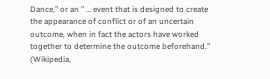Dance,” or an ” … event that is designed to create the appearance of conflict or of an uncertain outcome, when in fact the actors have worked together to determine the outcome beforehand.” (Wikipedia,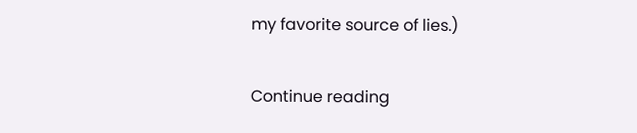my favorite source of lies.)

Continue reading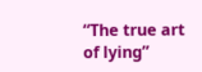“The true art of lying”